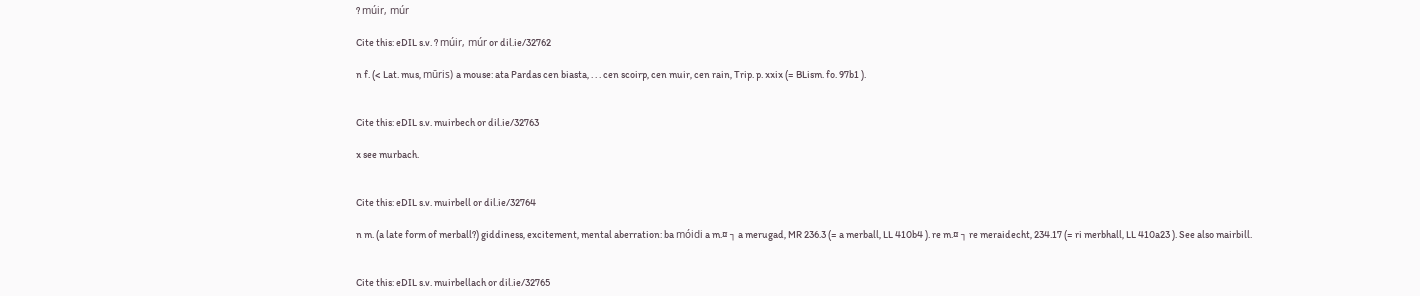? múir, múr

Cite this: eDIL s.v. ? múir, múr or dil.ie/32762

n f. (< Lat. mus, mūris) a mouse: ata Pardas cen biasta, . . . cen scoirp, cen muir, cen rain, Trip. p. xxix (= BLism. fo. 97b1 ).


Cite this: eDIL s.v. muirbech or dil.ie/32763

x see murbach.


Cite this: eDIL s.v. muirbell or dil.ie/32764

n m. (a late form of merball?) giddiness, excitement, mental aberration: ba móidi a m.¤ ┐ a merugad, MR 236.3 (= a merball, LL 410b4 ). re m.¤ ┐ re meraidecht, 234.17 (= ri merbhall, LL 410a23 ). See also mairbill.


Cite this: eDIL s.v. muirbellach or dil.ie/32765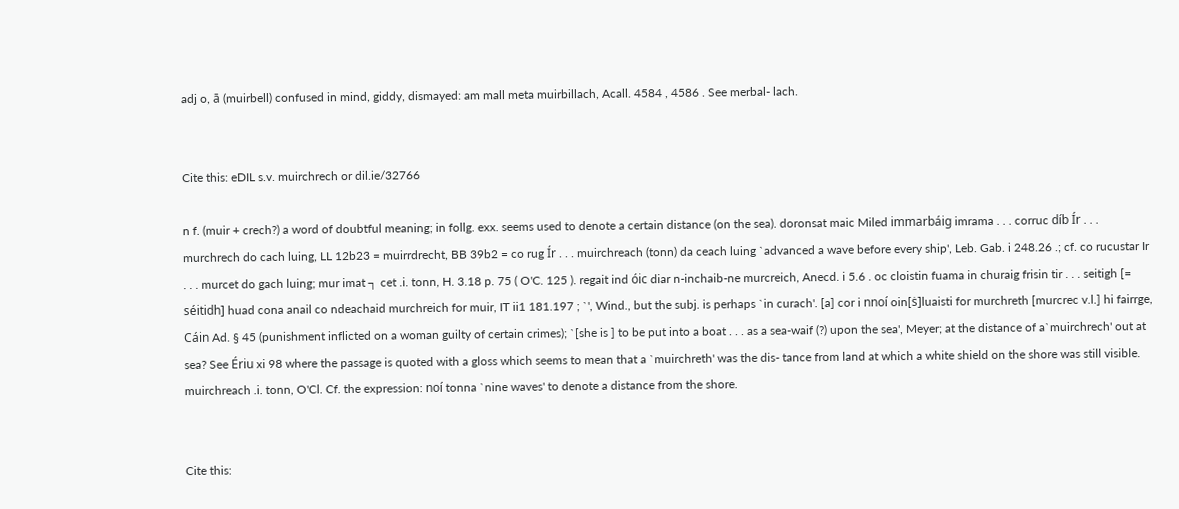adj o, ā (muirbell) confused in mind, giddy, dismayed: am mall meta muirbillach, Acall. 4584 , 4586 . See merbal- lach.


Cite this: eDIL s.v. muirchrech or dil.ie/32766

n f. (muir + crech?) a word of doubtful meaning; in follg. exx. seems used to denote a certain distance (on the sea). doronsat maic Miled immarbáig imrama . . . corruc díb Ír . . . murchrech do cach luing, LL 12b23 = muirrdrecht, BB 39b2 = co rug Ír . . . muirchreach (tonn) da ceach luing `advanced a wave before every ship', Leb. Gab. i 248.26 .; cf. co rucustar Ir . . . murcet do gach luing; mur imat ┐ cet .i. tonn, H. 3.18 p. 75 ( O'C. 125 ). regait ind óic diar n-inchaib-ne murcreich, Anecd. i 5.6 . oc cloistin fuama in churaig frisin tir . . . seitigh [= séitidh] huad cona anail co ndeachaid murchreich for muir, IT ii1 181.197 ; `', Wind., but the subj. is perhaps `in curach'. [a] cor i nnoí oin[ṡ]luaisti for murchreth [murcrec v.l.] hi fairrge, Cáin Ad. § 45 (punishment inflicted on a woman guilty of certain crimes); `[she is ] to be put into a boat . . . as a sea-waif (?) upon the sea', Meyer; at the distance of a`muirchrech' out at sea? See Ériu xi 98 where the passage is quoted with a gloss which seems to mean that a `muirchreth' was the dis- tance from land at which a white shield on the shore was still visible. muirchreach .i. tonn, O'Cl. Cf. the expression: noí tonna `nine waves' to denote a distance from the shore.


Cite this: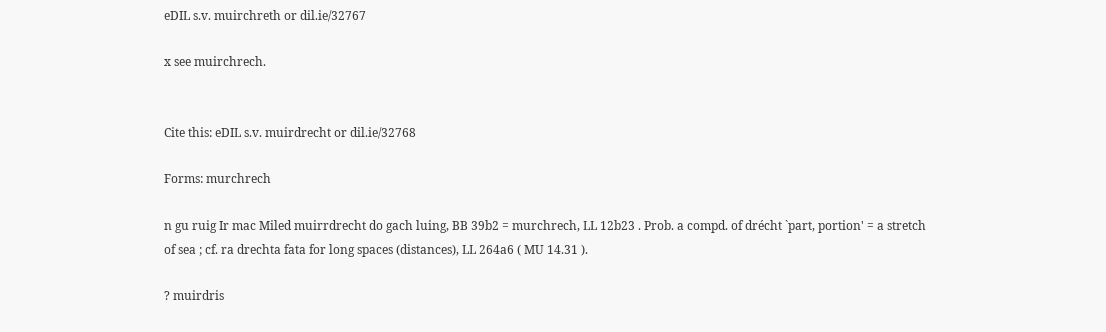eDIL s.v. muirchreth or dil.ie/32767

x see muirchrech.


Cite this: eDIL s.v. muirdrecht or dil.ie/32768

Forms: murchrech

n gu ruig Ir mac Miled muirrdrecht do gach luing, BB 39b2 = murchrech, LL 12b23 . Prob. a compd. of drécht `part, portion' = a stretch of sea ; cf. ra drechta fata for long spaces (distances), LL 264a6 ( MU 14.31 ).

? muirdris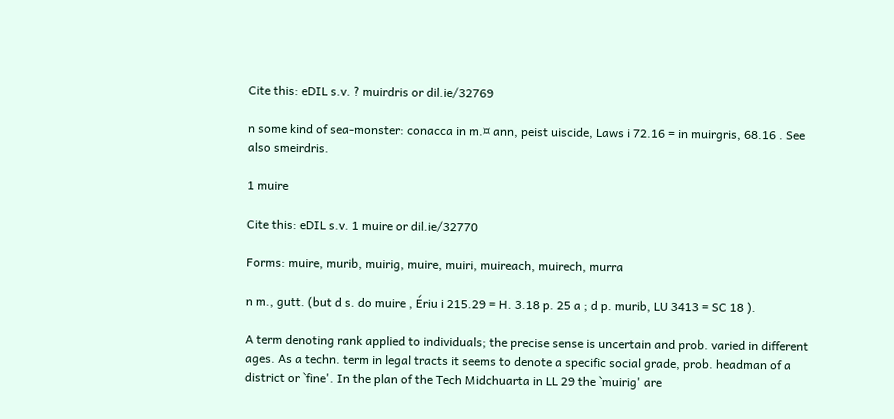Cite this: eDIL s.v. ? muirdris or dil.ie/32769

n some kind of sea-monster: conacca in m.¤ ann, peist uiscide, Laws i 72.16 = in muirgris, 68.16 . See also smeirdris.

1 muire

Cite this: eDIL s.v. 1 muire or dil.ie/32770

Forms: muire, murib, muirig, muire, muiri, muireach, muirech, murra

n m., gutt. (but d s. do muire , Ériu i 215.29 = H. 3.18 p. 25 a ; d p. murib, LU 3413 = SC 18 ).

A term denoting rank applied to individuals; the precise sense is uncertain and prob. varied in different ages. As a techn. term in legal tracts it seems to denote a specific social grade, prob. headman of a district or `fine'. In the plan of the Tech Midchuarta in LL 29 the `muirig' are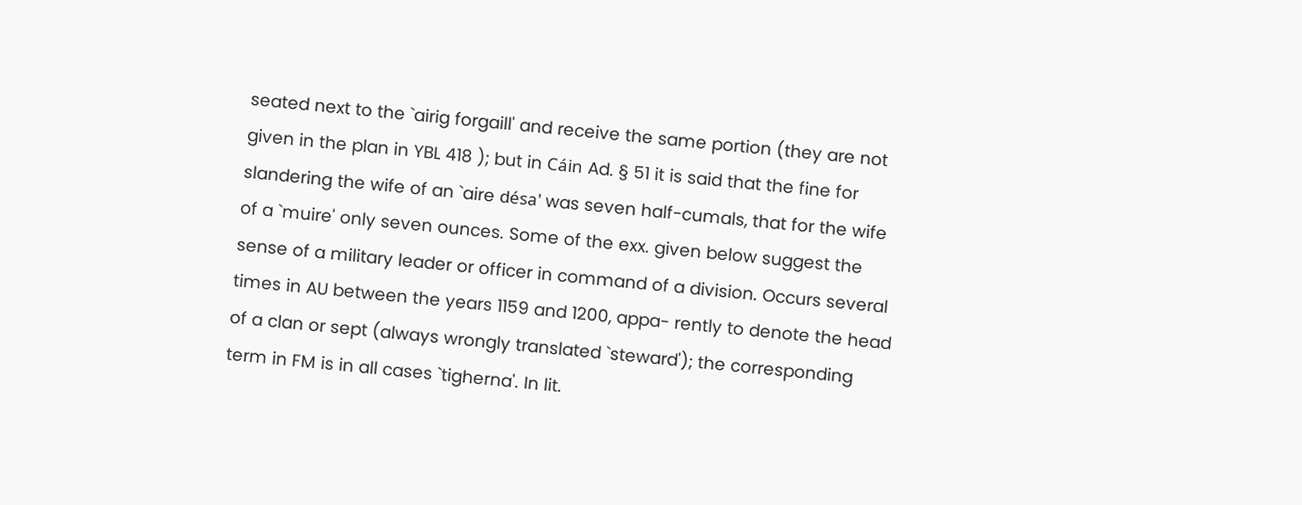seated next to the `airig forgaill' and receive the same portion (they are not given in the plan in YBL 418 ); but in Cáin Ad. § 51 it is said that the fine for slandering the wife of an `aire désa' was seven half-cumals, that for the wife of a `muire' only seven ounces. Some of the exx. given below suggest the sense of a military leader or officer in command of a division. Occurs several times in AU between the years 1159 and 1200, appa- rently to denote the head of a clan or sept (always wrongly translated `steward'); the corresponding term in FM is in all cases `tigherna'. In lit.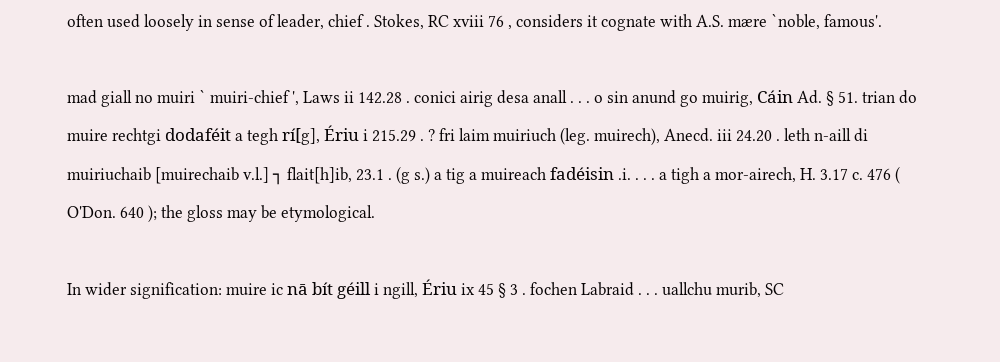often used loosely in sense of leader, chief . Stokes, RC xviii 76 , considers it cognate with A.S. mære `noble, famous'.

mad giall no muiri ` muiri-chief ', Laws ii 142.28 . conici airig desa anall . . . o sin anund go muirig, Cáin Ad. § 51. trian do muire rechtgi dodaféit a tegh rí[g], Ériu i 215.29 . ? fri laim muiriuch (leg. muirech), Anecd. iii 24.20 . leth n-aill di muiriuchaib [muirechaib v.l.] ┐ flait[h]ib, 23.1 . (g s.) a tig a muireach fadéisin .i. . . . a tigh a mor-airech, H. 3.17 c. 476 ( O'Don. 640 ); the gloss may be etymological.

In wider signification: muire ic nā bít géill i ngill, Ériu ix 45 § 3 . fochen Labraid . . . uallchu murib, SC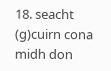18. seacht (g)cuirn cona midh don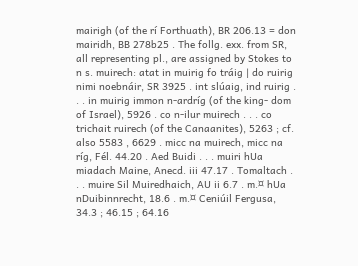mairigh (of the rí Forthuath), BR 206.13 = don mairidh, BB 278b25 . The follg. exx. from SR, all representing pl., are assigned by Stokes to n s. muirech: atat in muirig fo tráig | do ruirig nimi noebnáir, SR 3925 . int slúaig, ind ruirig . . . in muirig immon n-ardríg (of the king- dom of Israel), 5926 . co n-ilur muirech . . . co trichait ruirech (of the Canaanites), 5263 ; cf. also 5583 , 6629 . micc na muirech, micc na ríg, Fél. 44.20 . Aed Buidi . . . muiri hUa miadach Maine, Anecd. iii 47.17 . Tomaltach . . . muire Sil Muiredhaich, AU ii 6.7 . m.¤ hUa nDuibinnrecht, 18.6 . m.¤ Ceniúil Fergusa, 34.3 ; 46.15 ; 64.16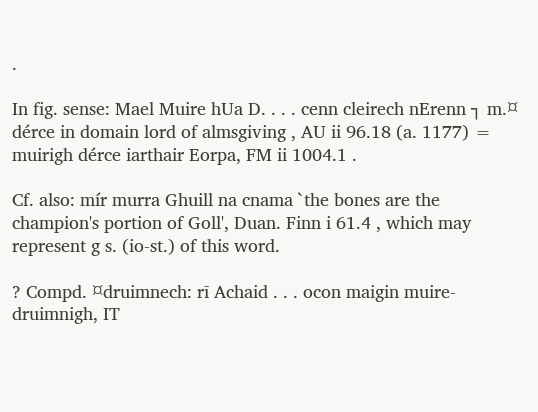.

In fig. sense: Mael Muire hUa D. . . . cenn cleirech nErenn ┐ m.¤ dérce in domain lord of almsgiving , AU ii 96.18 (a. 1177) = muirigh dérce iarthair Eorpa, FM ii 1004.1 .

Cf. also: mír murra Ghuill na cnama `the bones are the champion's portion of Goll', Duan. Finn i 61.4 , which may represent g s. (io-st.) of this word.

? Compd. ¤druimnech: rī Achaid . . . ocon maigin muire- druimnigh, IT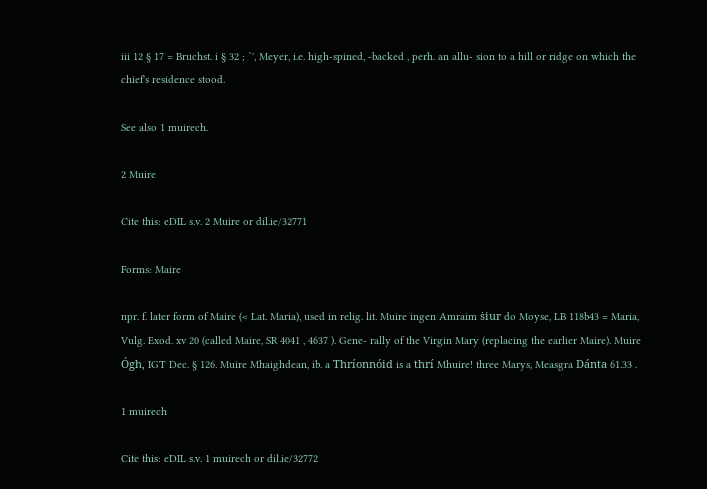iii 12 § 17 = Bruchst. i § 32 ; `', Meyer, i.e. high-spined, -backed , perh. an allu- sion to a hill or ridge on which the chief's residence stood.

See also 1 muirech.

2 Muire

Cite this: eDIL s.v. 2 Muire or dil.ie/32771

Forms: Maire

npr. f. later form of Maire (< Lat. Maria), used in relig. lit. Muire ingen Amraim ṡiur do Moyse, LB 118b43 = Maria, Vulg. Exod. xv 20 (called Maire, SR 4041 , 4637 ). Gene- rally of the Virgin Mary (replacing the earlier Maire). Muire Ógh, IGT Dec. § 126. Muire Mhaighdean, ib. a Thríonnóid is a thrí Mhuire! three Marys, Measgra Dánta 61.33 .

1 muirech

Cite this: eDIL s.v. 1 muirech or dil.ie/32772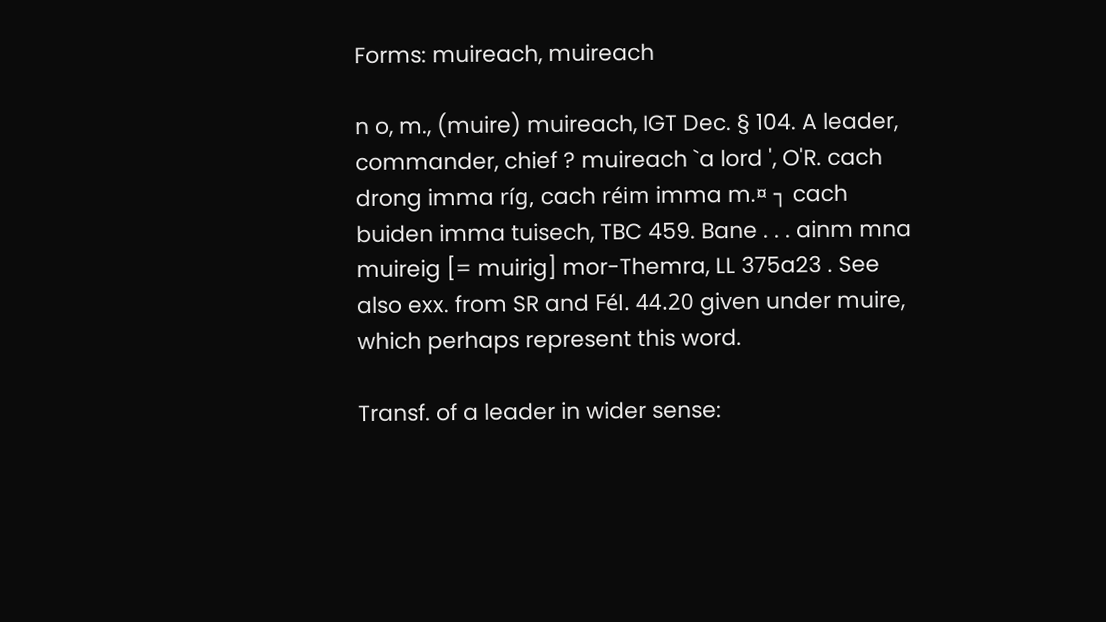Forms: muireach, muireach

n o, m., (muire) muireach, IGT Dec. § 104. A leader, commander, chief ? muireach `a lord ', O'R. cach drong imma ríg, cach réim imma m.¤ ┐ cach buiden imma tuisech, TBC 459. Bane . . . ainm mna muireig [= muirig] mor-Themra, LL 375a23 . See also exx. from SR and Fél. 44.20 given under muire, which perhaps represent this word.

Transf. of a leader in wider sense: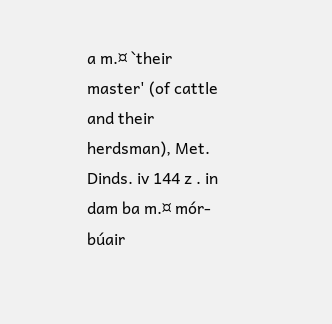a m.¤ `their master' (of cattle and their herdsman), Met. Dinds. iv 144 z . in dam ba m.¤ mór-búair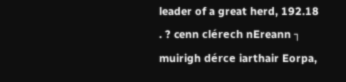leader of a great herd, 192.18 . ? cenn clérech nEreann ┐ muirigh dérce iarthair Eorpa,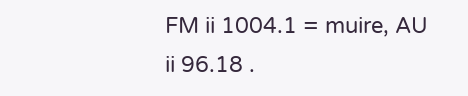FM ii 1004.1 = muire, AU ii 96.18 .